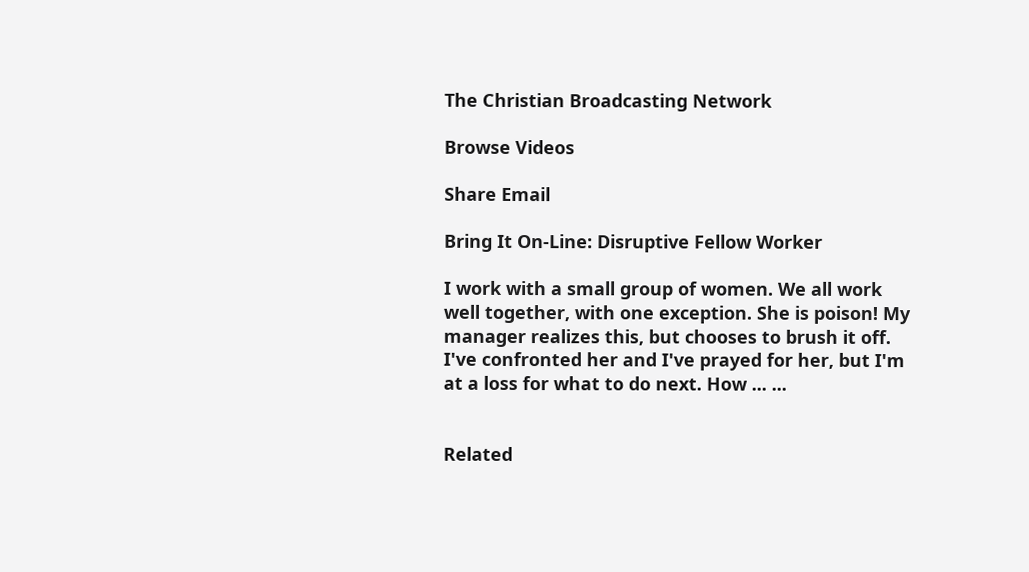The Christian Broadcasting Network

Browse Videos

Share Email

Bring It On-Line: Disruptive Fellow Worker

I work with a small group of women. We all work well together, with one exception. She is poison! My manager realizes this, but chooses to brush it off. I've confronted her and I've prayed for her, but I'm at a loss for what to do next. How ... ...


Related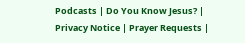Podcasts | Do You Know Jesus? | Privacy Notice | Prayer Requests |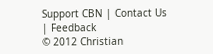Support CBN | Contact Us | Feedback
© 2012 Christian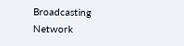Broadcasting Network